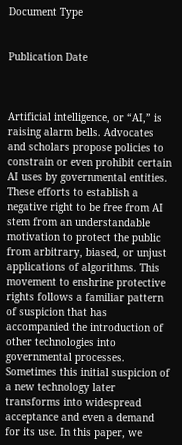Document Type


Publication Date



Artificial intelligence, or “AI,” is raising alarm bells. Advocates and scholars propose policies to constrain or even prohibit certain AI uses by governmental entities. These efforts to establish a negative right to be free from AI stem from an understandable motivation to protect the public from arbitrary, biased, or unjust applications of algorithms. This movement to enshrine protective rights follows a familiar pattern of suspicion that has accompanied the introduction of other technologies into governmental processes. Sometimes this initial suspicion of a new technology later transforms into widespread acceptance and even a demand for its use. In this paper, we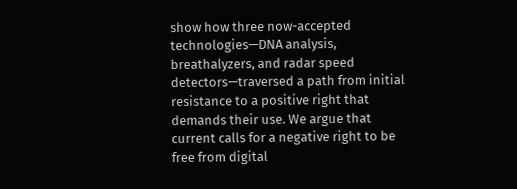show how three now-accepted technologies—DNA analysis, breathalyzers, and radar speed detectors—traversed a path from initial resistance to a positive right that demands their use. We argue that current calls for a negative right to be free from digital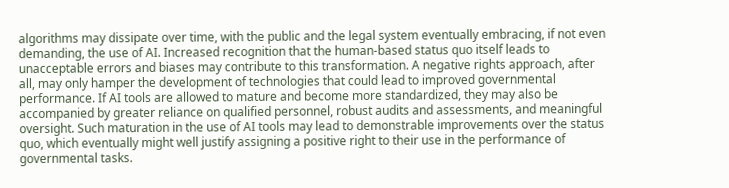algorithms may dissipate over time, with the public and the legal system eventually embracing, if not even demanding, the use of AI. Increased recognition that the human-based status quo itself leads to unacceptable errors and biases may contribute to this transformation. A negative rights approach, after all, may only hamper the development of technologies that could lead to improved governmental performance. If AI tools are allowed to mature and become more standardized, they may also be accompanied by greater reliance on qualified personnel, robust audits and assessments, and meaningful oversight. Such maturation in the use of AI tools may lead to demonstrable improvements over the status quo, which eventually might well justify assigning a positive right to their use in the performance of governmental tasks.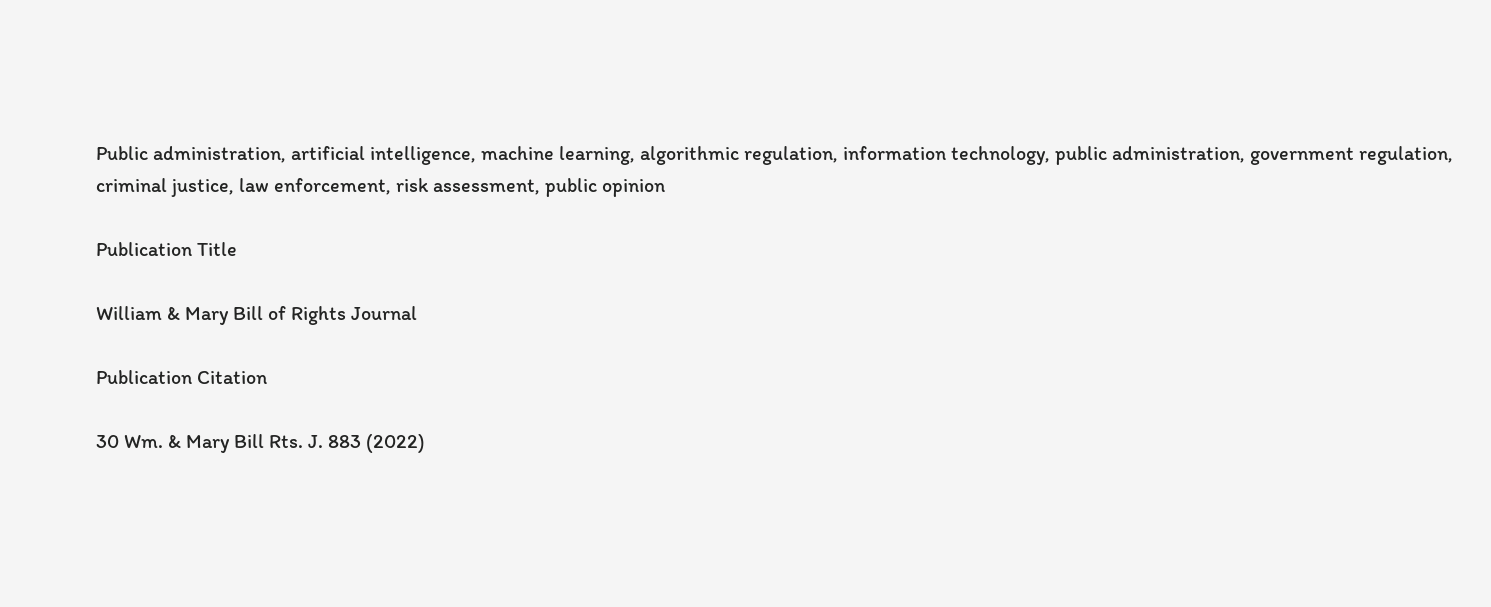Public administration, artificial intelligence, machine learning, algorithmic regulation, information technology, public administration, government regulation, criminal justice, law enforcement, risk assessment, public opinion

Publication Title

William & Mary Bill of Rights Journal

Publication Citation

30 Wm. & Mary Bill Rts. J. 883 (2022)